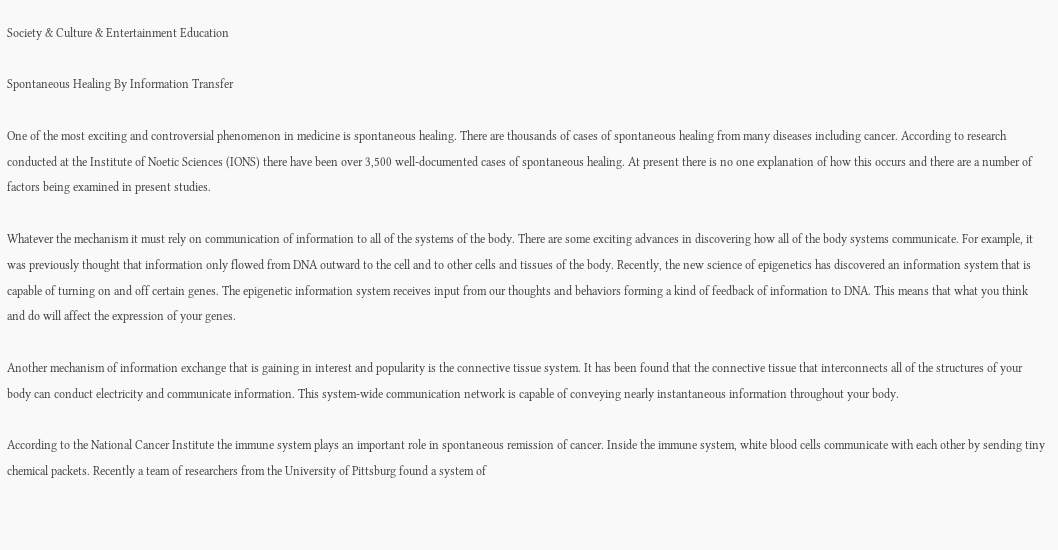Society & Culture & Entertainment Education

Spontaneous Healing By Information Transfer

One of the most exciting and controversial phenomenon in medicine is spontaneous healing. There are thousands of cases of spontaneous healing from many diseases including cancer. According to research conducted at the Institute of Noetic Sciences (IONS) there have been over 3,500 well-documented cases of spontaneous healing. At present there is no one explanation of how this occurs and there are a number of factors being examined in present studies.

Whatever the mechanism it must rely on communication of information to all of the systems of the body. There are some exciting advances in discovering how all of the body systems communicate. For example, it was previously thought that information only flowed from DNA outward to the cell and to other cells and tissues of the body. Recently, the new science of epigenetics has discovered an information system that is capable of turning on and off certain genes. The epigenetic information system receives input from our thoughts and behaviors forming a kind of feedback of information to DNA. This means that what you think and do will affect the expression of your genes.

Another mechanism of information exchange that is gaining in interest and popularity is the connective tissue system. It has been found that the connective tissue that interconnects all of the structures of your body can conduct electricity and communicate information. This system-wide communication network is capable of conveying nearly instantaneous information throughout your body.

According to the National Cancer Institute the immune system plays an important role in spontaneous remission of cancer. Inside the immune system, white blood cells communicate with each other by sending tiny chemical packets. Recently a team of researchers from the University of Pittsburg found a system of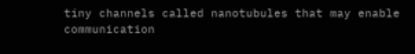tiny channels called nanotubules that may enable communication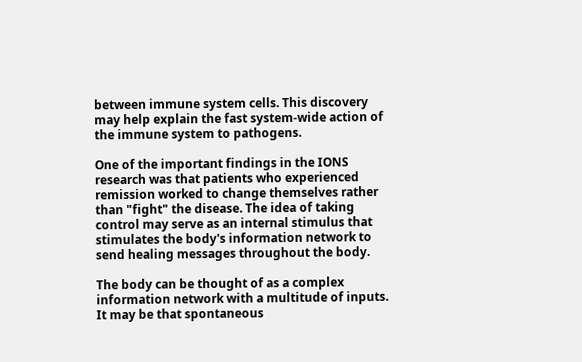between immune system cells. This discovery may help explain the fast system-wide action of the immune system to pathogens.

One of the important findings in the IONS research was that patients who experienced remission worked to change themselves rather than "fight" the disease. The idea of taking control may serve as an internal stimulus that stimulates the body's information network to send healing messages throughout the body.

The body can be thought of as a complex information network with a multitude of inputs. It may be that spontaneous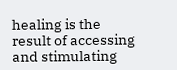healing is the result of accessing and stimulating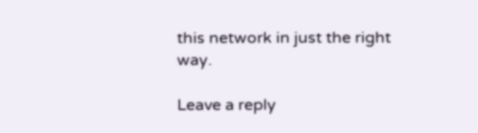this network in just the right way.

Leave a reply